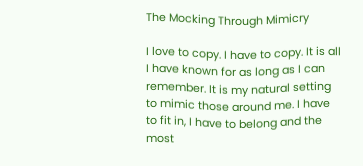The Mocking Through Mimicry

I love to copy. I have to copy. It is all I have known for as long as I can remember. It is my natural setting to mimic those around me. I have to fit in, I have to belong and the most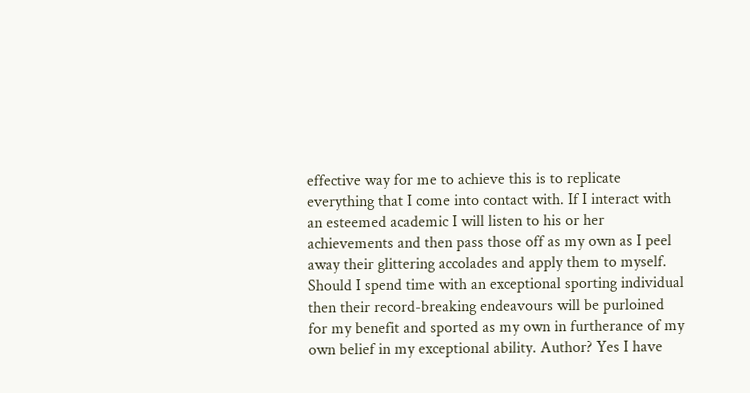effective way for me to achieve this is to replicate everything that I come into contact with. If I interact with an esteemed academic I will listen to his or her achievements and then pass those off as my own as I peel away their glittering accolades and apply them to myself. Should I spend time with an exceptional sporting individual then their record-breaking endeavours will be purloined for my benefit and sported as my own in furtherance of my own belief in my exceptional ability. Author? Yes I have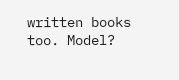written books too. Model?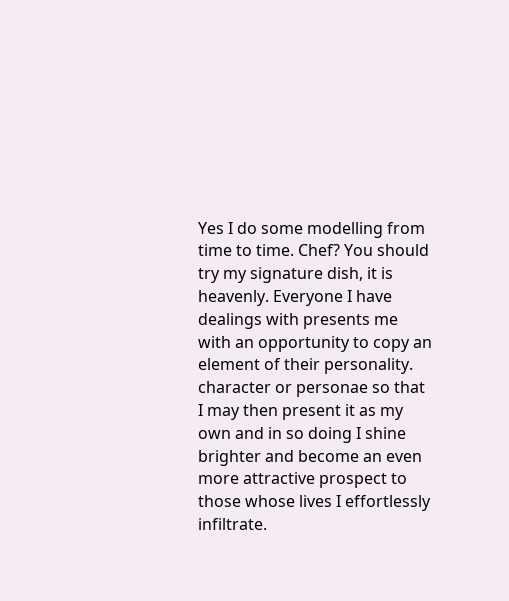Yes I do some modelling from time to time. Chef? You should try my signature dish, it is heavenly. Everyone I have dealings with presents me with an opportunity to copy an element of their personality. character or personae so that I may then present it as my own and in so doing I shine brighter and become an even more attractive prospect to those whose lives I effortlessly infiltrate.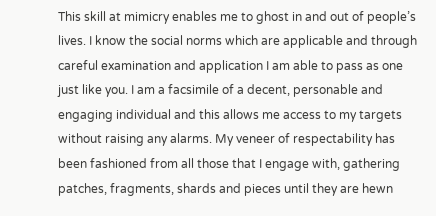This skill at mimicry enables me to ghost in and out of people’s lives. I know the social norms which are applicable and through careful examination and application I am able to pass as one just like you. I am a facsimile of a decent, personable and engaging individual and this allows me access to my targets without raising any alarms. My veneer of respectability has been fashioned from all those that I engage with, gathering patches, fragments, shards and pieces until they are hewn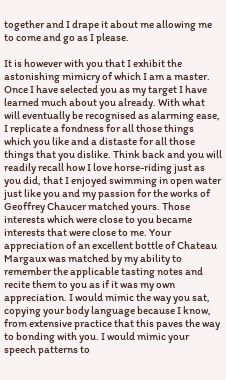together and I drape it about me allowing me to come and go as I please.

It is however with you that I exhibit the astonishing mimicry of which I am a master. Once I have selected you as my target I have learned much about you already. With what will eventually be recognised as alarming ease, I replicate a fondness for all those things which you like and a distaste for all those things that you dislike. Think back and you will readily recall how I love horse-riding just as you did, that I enjoyed swimming in open water just like you and my passion for the works of Geoffrey Chaucer matched yours. Those interests which were close to you became interests that were close to me. Your appreciation of an excellent bottle of Chateau Margaux was matched by my ability to remember the applicable tasting notes and recite them to you as if it was my own appreciation. I would mimic the way you sat, copying your body language because I know, from extensive practice that this paves the way to bonding with you. I would mimic your speech patterns to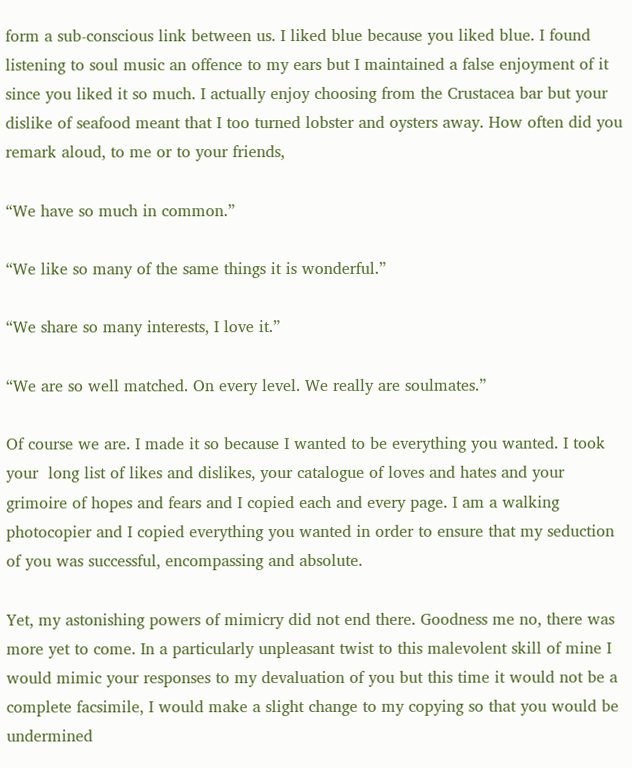form a sub-conscious link between us. I liked blue because you liked blue. I found listening to soul music an offence to my ears but I maintained a false enjoyment of it since you liked it so much. I actually enjoy choosing from the Crustacea bar but your dislike of seafood meant that I too turned lobster and oysters away. How often did you remark aloud, to me or to your friends,

“We have so much in common.”

“We like so many of the same things it is wonderful.”

“We share so many interests, I love it.”

“We are so well matched. On every level. We really are soulmates.”

Of course we are. I made it so because I wanted to be everything you wanted. I took your  long list of likes and dislikes, your catalogue of loves and hates and your grimoire of hopes and fears and I copied each and every page. I am a walking photocopier and I copied everything you wanted in order to ensure that my seduction of you was successful, encompassing and absolute.

Yet, my astonishing powers of mimicry did not end there. Goodness me no, there was more yet to come. In a particularly unpleasant twist to this malevolent skill of mine I would mimic your responses to my devaluation of you but this time it would not be a complete facsimile, I would make a slight change to my copying so that you would be undermined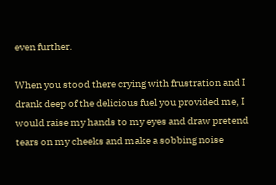even further.

When you stood there crying with frustration and I drank deep of the delicious fuel you provided me, I would raise my hands to my eyes and draw pretend tears on my cheeks and make a sobbing noise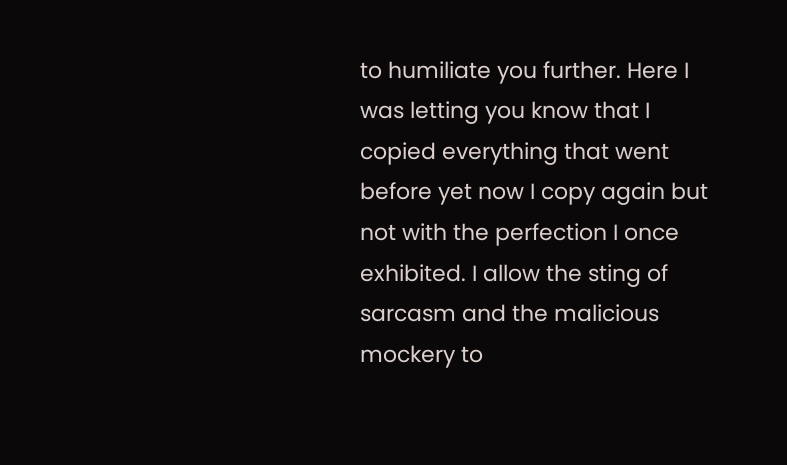to humiliate you further. Here I was letting you know that I copied everything that went before yet now I copy again but not with the perfection I once exhibited. I allow the sting of sarcasm and the malicious mockery to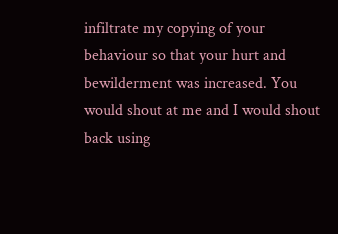infiltrate my copying of your behaviour so that your hurt and bewilderment was increased. You would shout at me and I would shout back using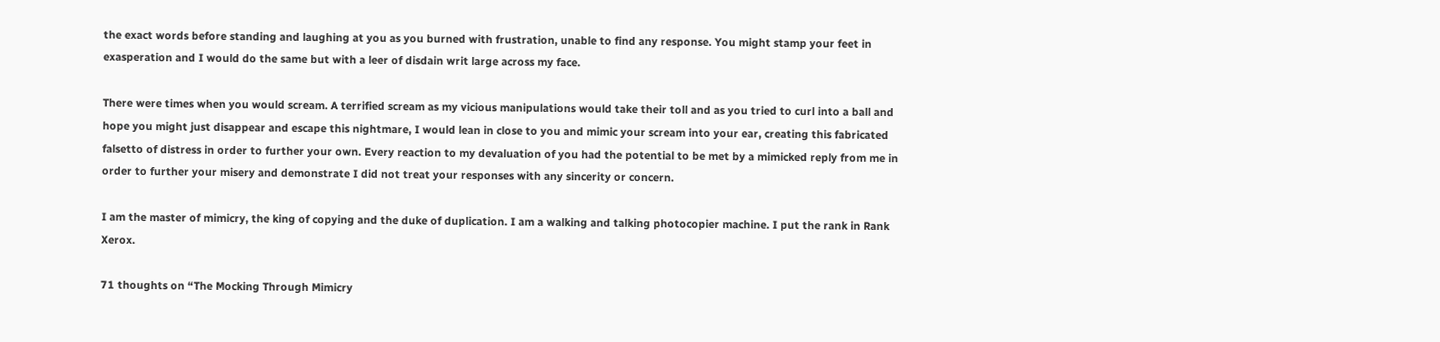the exact words before standing and laughing at you as you burned with frustration, unable to find any response. You might stamp your feet in exasperation and I would do the same but with a leer of disdain writ large across my face.

There were times when you would scream. A terrified scream as my vicious manipulations would take their toll and as you tried to curl into a ball and hope you might just disappear and escape this nightmare, I would lean in close to you and mimic your scream into your ear, creating this fabricated falsetto of distress in order to further your own. Every reaction to my devaluation of you had the potential to be met by a mimicked reply from me in order to further your misery and demonstrate I did not treat your responses with any sincerity or concern.

I am the master of mimicry, the king of copying and the duke of duplication. I am a walking and talking photocopier machine. I put the rank in Rank Xerox.

71 thoughts on “The Mocking Through Mimicry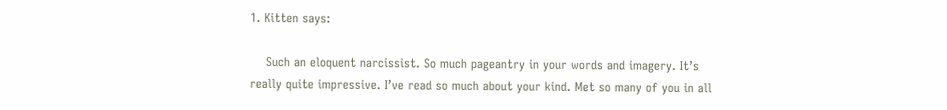1. Kitten says:

    Such an eloquent narcissist. So much pageantry in your words and imagery. It’s really quite impressive. I’ve read so much about your kind. Met so many of you in all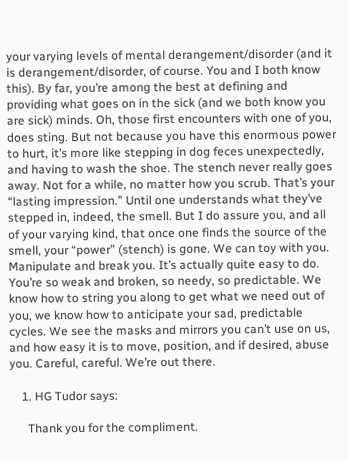your varying levels of mental derangement/disorder (and it is derangement/disorder, of course. You and I both know this). By far, you’re among the best at defining and providing what goes on in the sick (and we both know you are sick) minds. Oh, those first encounters with one of you, does sting. But not because you have this enormous power to hurt, it’s more like stepping in dog feces unexpectedly, and having to wash the shoe. The stench never really goes away. Not for a while, no matter how you scrub. That’s your “lasting impression.” Until one understands what they’ve stepped in, indeed, the smell. But I do assure you, and all of your varying kind, that once one finds the source of the smell, your “power” (stench) is gone. We can toy with you. Manipulate and break you. It’s actually quite easy to do. You’re so weak and broken, so needy, so predictable. We know how to string you along to get what we need out of you, we know how to anticipate your sad, predictable cycles. We see the masks and mirrors you can’t use on us, and how easy it is to move, position, and if desired, abuse you. Careful, careful. We’re out there.

    1. HG Tudor says:

      Thank you for the compliment.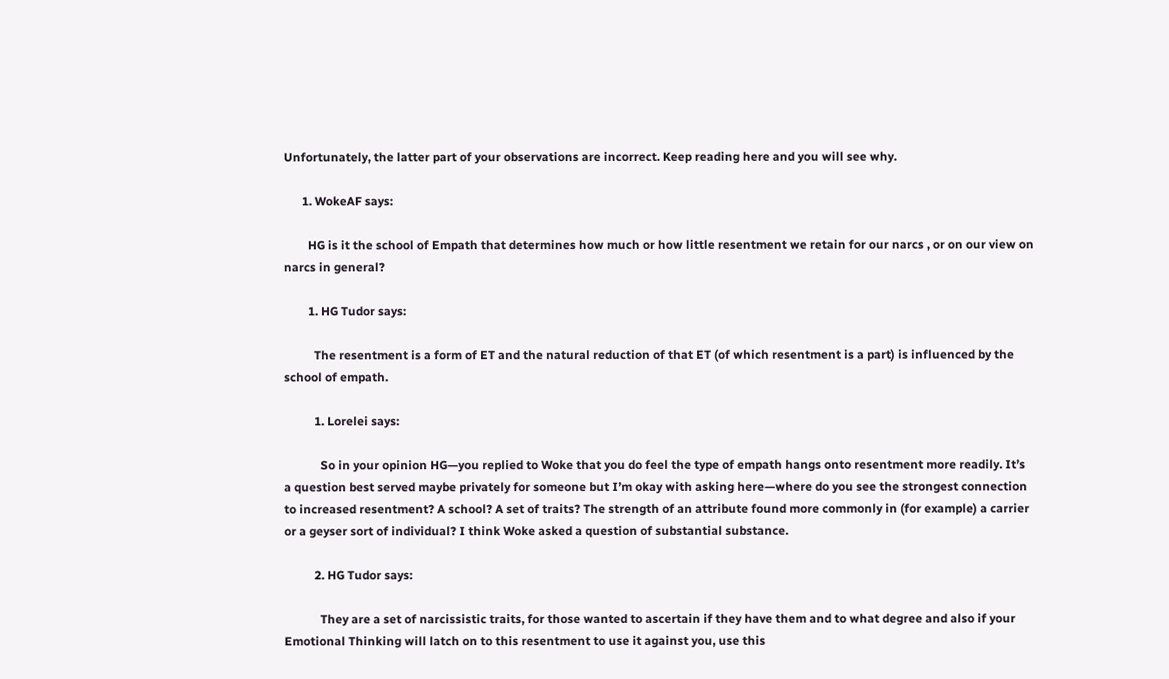Unfortunately, the latter part of your observations are incorrect. Keep reading here and you will see why.

      1. WokeAF says:

        HG is it the school of Empath that determines how much or how little resentment we retain for our narcs , or on our view on narcs in general?

        1. HG Tudor says:

          The resentment is a form of ET and the natural reduction of that ET (of which resentment is a part) is influenced by the school of empath.

          1. Lorelei says:

            So in your opinion HG—you replied to Woke that you do feel the type of empath hangs onto resentment more readily. It’s a question best served maybe privately for someone but I’m okay with asking here—where do you see the strongest connection to increased resentment? A school? A set of traits? The strength of an attribute found more commonly in (for example) a carrier or a geyser sort of individual? I think Woke asked a question of substantial substance.

          2. HG Tudor says:

            They are a set of narcissistic traits, for those wanted to ascertain if they have them and to what degree and also if your Emotional Thinking will latch on to this resentment to use it against you, use this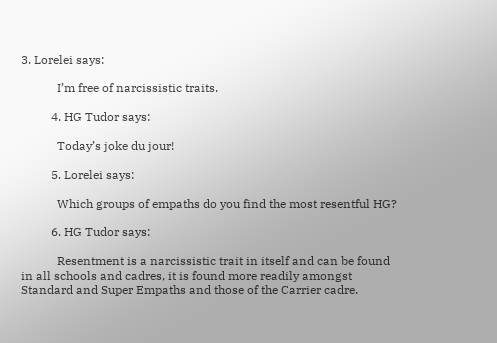3. Lorelei says:

            I’m free of narcissistic traits.

          4. HG Tudor says:

            Today’s joke du jour!

          5. Lorelei says:

            Which groups of empaths do you find the most resentful HG?

          6. HG Tudor says:

            Resentment is a narcissistic trait in itself and can be found in all schools and cadres, it is found more readily amongst Standard and Super Empaths and those of the Carrier cadre.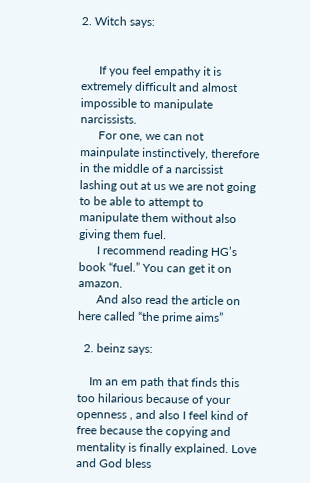2. Witch says:


      If you feel empathy it is extremely difficult and almost impossible to manipulate narcissists.
      For one, we can not mainpulate instinctively, therefore in the middle of a narcissist lashing out at us we are not going to be able to attempt to manipulate them without also giving them fuel.
      I recommend reading HG’s book “fuel.” You can get it on amazon.
      And also read the article on here called “the prime aims”

  2. beinz says:

    Im an em path that finds this too hilarious because of your openness , and also I feel kind of free because the copying and mentality is finally explained. Love and God bless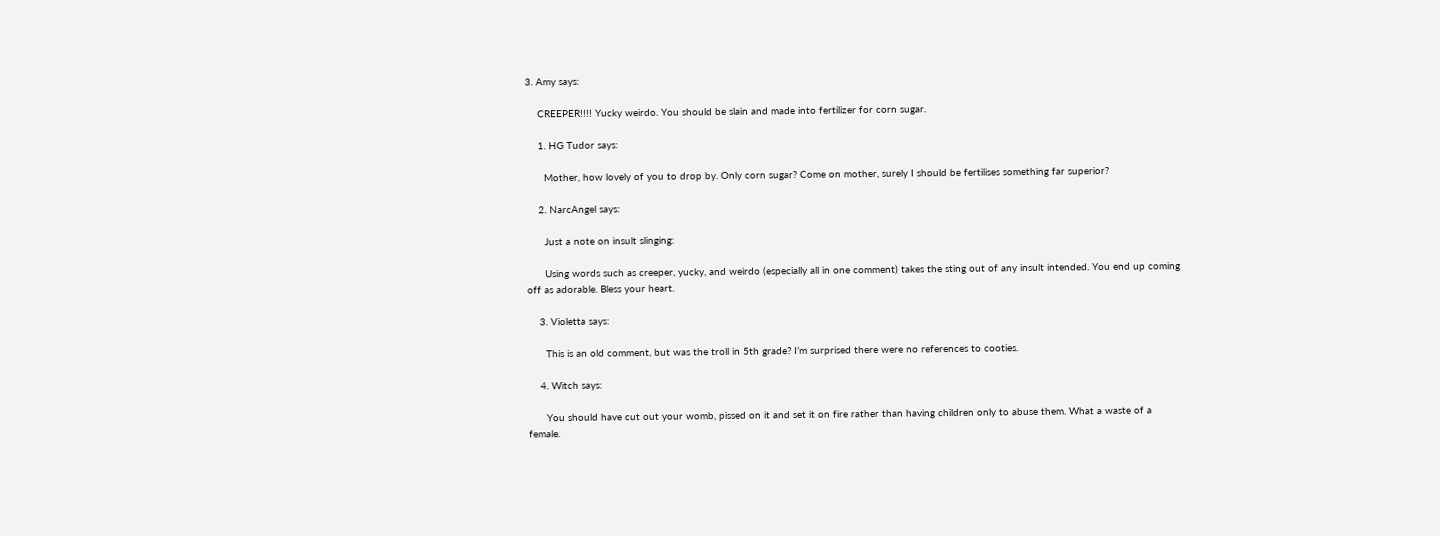3. Amy says:

    CREEPER!!!! Yucky weirdo. You should be slain and made into fertilizer for corn sugar.

    1. HG Tudor says:

      Mother, how lovely of you to drop by. Only corn sugar? Come on mother, surely I should be fertilises something far superior?

    2. NarcAngel says:

      Just a note on insult slinging:

      Using words such as creeper, yucky, and weirdo (especially all in one comment) takes the sting out of any insult intended. You end up coming off as adorable. Bless your heart.

    3. Violetta says:

      This is an old comment, but was the troll in 5th grade? I’m surprised there were no references to cooties.

    4. Witch says:

      You should have cut out your womb, pissed on it and set it on fire rather than having children only to abuse them. What a waste of a female.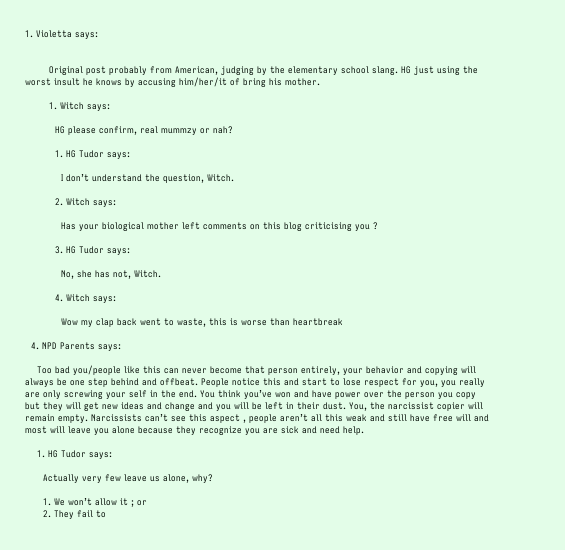1. Violetta says:


        Original post probably from American, judging by the elementary school slang. HG just using the worst insult he knows by accusing him/her/it of bring his mother.

        1. Witch says:

          HG please confirm, real mummzy or nah?

          1. HG Tudor says:

            I don’t understand the question, Witch.

          2. Witch says:

            Has your biological mother left comments on this blog criticising you ?

          3. HG Tudor says:

            No, she has not, Witch.

          4. Witch says:

            Wow my clap back went to waste, this is worse than heartbreak

  4. NPD Parents says:

    Too bad you/people like this can never become that person entirely, your behavior and copying will always be one step behind and offbeat. People notice this and start to lose respect for you, you really are only screwing your self in the end. You think you’ve won and have power over the person you copy but they will get new ideas and change and you will be left in their dust. You, the narcissist copier will remain empty. Narcissists can’t see this aspect , people aren’t all this weak and still have free will and most will leave you alone because they recognize you are sick and need help.

    1. HG Tudor says:

      Actually very few leave us alone, why?

      1. We won’t allow it ; or
      2. They fail to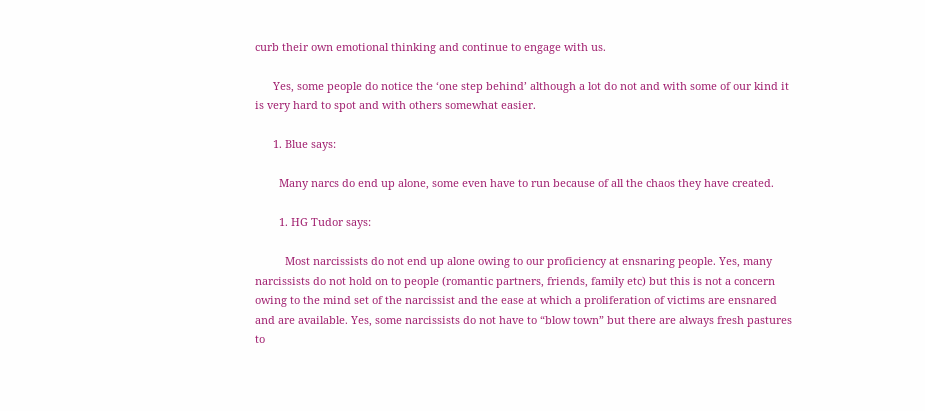curb their own emotional thinking and continue to engage with us.

      Yes, some people do notice the ‘one step behind’ although a lot do not and with some of our kind it is very hard to spot and with others somewhat easier.

      1. Blue says:

        Many narcs do end up alone, some even have to run because of all the chaos they have created.

        1. HG Tudor says:

          Most narcissists do not end up alone owing to our proficiency at ensnaring people. Yes, many narcissists do not hold on to people (romantic partners, friends, family etc) but this is not a concern owing to the mind set of the narcissist and the ease at which a proliferation of victims are ensnared and are available. Yes, some narcissists do not have to “blow town” but there are always fresh pastures to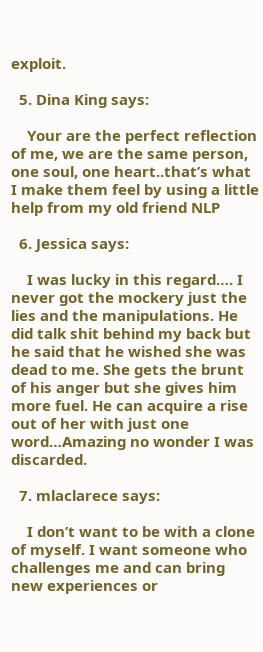exploit.

  5. Dina King says:

    Your are the perfect reflection of me, we are the same person, one soul, one heart..that’s what I make them feel by using a little help from my old friend NLP

  6. Jessica says:

    I was lucky in this regard…. I never got the mockery just the lies and the manipulations. He did talk shit behind my back but he said that he wished she was dead to me. She gets the brunt of his anger but she gives him more fuel. He can acquire a rise out of her with just one word…Amazing no wonder I was discarded.

  7. mlaclarece says:

    I don’t want to be with a clone of myself. I want someone who challenges me and can bring new experiences or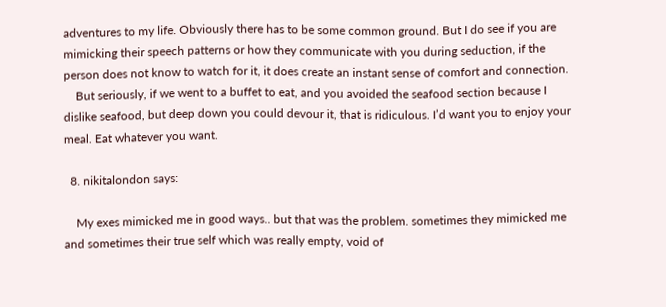adventures to my life. Obviously there has to be some common ground. But I do see if you are mimicking their speech patterns or how they communicate with you during seduction, if the person does not know to watch for it, it does create an instant sense of comfort and connection.
    But seriously, if we went to a buffet to eat, and you avoided the seafood section because I dislike seafood, but deep down you could devour it, that is ridiculous. I’d want you to enjoy your meal. Eat whatever you want.

  8. nikitalondon says:

    My exes mimicked me in good ways.. but that was the problem. sometimes they mimicked me and sometimes their true self which was really empty, void of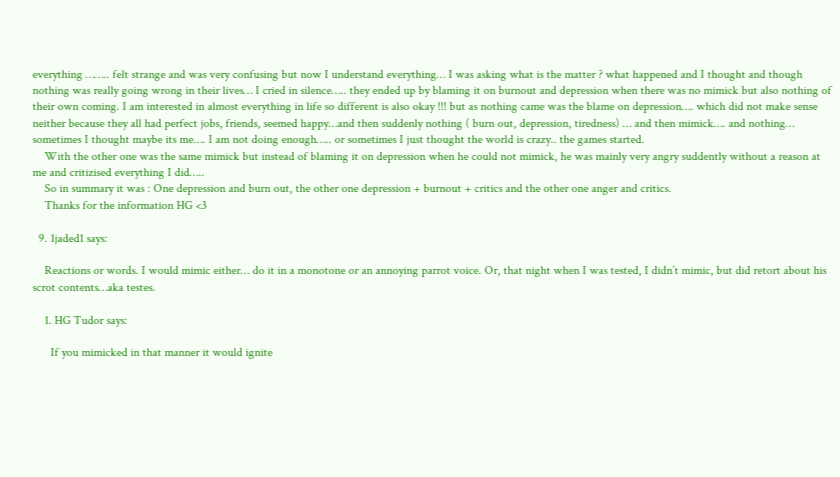everything …….. felt strange and was very confusing but now I understand everything… I was asking what is the matter ? what happened and I thought and though nothing was really going wrong in their lives… I cried in silence….. they ended up by blaming it on burnout and depression when there was no mimick but also nothing of their own coming. I am interested in almost everything in life so different is also okay !!! but as nothing came was the blame on depression…. which did not make sense neither because they all had perfect jobs, friends, seemed happy…and then suddenly nothing ( burn out, depression, tiredness) … and then mimick…. and nothing… sometimes I thought maybe its me…. I am not doing enough….. or sometimes I just thought the world is crazy.. the games started.
    With the other one was the same mimick but instead of blaming it on depression when he could not mimick, he was mainly very angry suddently without a reason at me and critizised everything I did…..
    So in summary it was : One depression and burn out, the other one depression + burnout + critics and the other one anger and critics.
    Thanks for the information HG <3

  9. 1jaded1 says:

    Reactions or words. I would mimic either… do it in a monotone or an annoying parrot voice. Or, that night when I was tested, I didn’t mimic, but did retort about his scrot contents…aka testes.

    1. HG Tudor says:

      If you mimicked in that manner it would ignite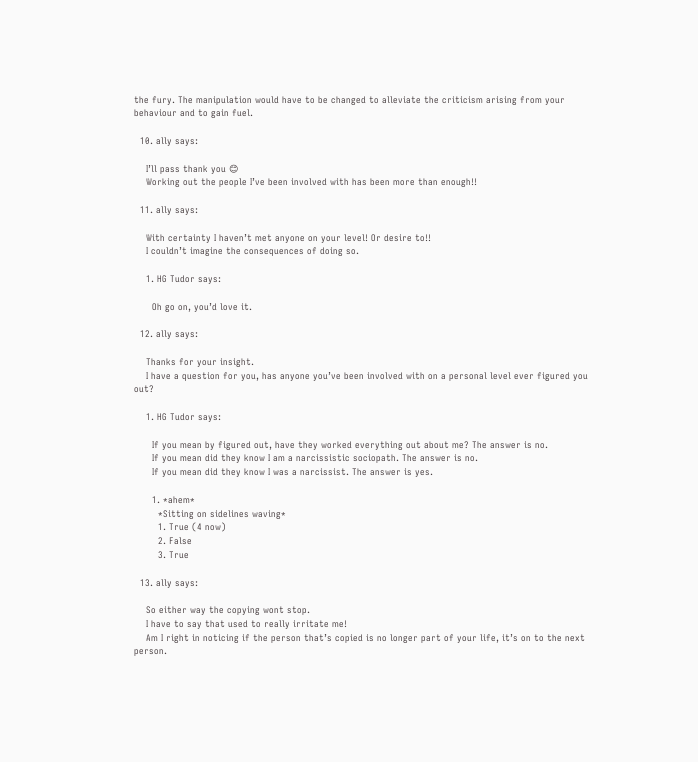the fury. The manipulation would have to be changed to alleviate the criticism arising from your behaviour and to gain fuel.

  10. ally says:

    I’ll pass thank you 😊
    Working out the people I’ve been involved with has been more than enough!!

  11. ally says:

    With certainty I haven’t met anyone on your level! Or desire to!!
    I couldn’t imagine the consequences of doing so.

    1. HG Tudor says:

      Oh go on, you’d love it.

  12. ally says:

    Thanks for your insight.
    I have a question for you, has anyone you’ve been involved with on a personal level ever figured you out?

    1. HG Tudor says:

      If you mean by figured out, have they worked everything out about me? The answer is no.
      If you mean did they know I am a narcissistic sociopath. The answer is no.
      If you mean did they know I was a narcissist. The answer is yes.

      1. *ahem*
        *Sitting on sidelines waving*
        1. True (4 now)
        2. False
        3. True

  13. ally says:

    So either way the copying wont stop.
    I have to say that used to really irritate me!
    Am I right in noticing if the person that’s copied is no longer part of your life, it’s on to the next person.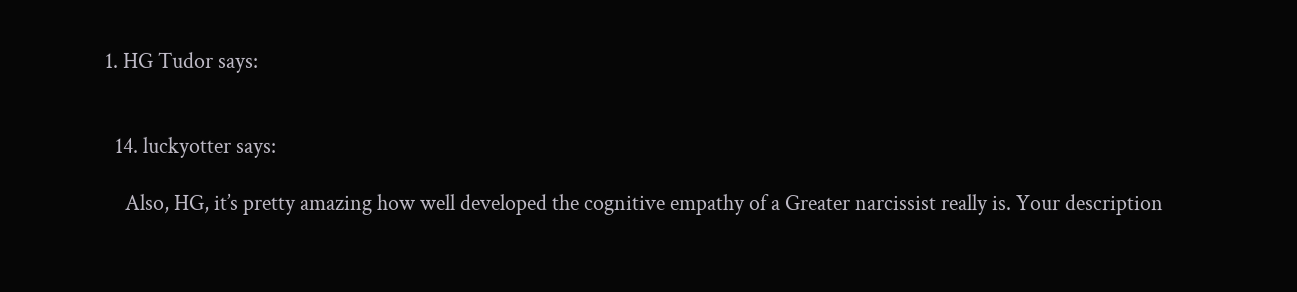1. HG Tudor says:


  14. luckyotter says:

    Also, HG, it’s pretty amazing how well developed the cognitive empathy of a Greater narcissist really is. Your description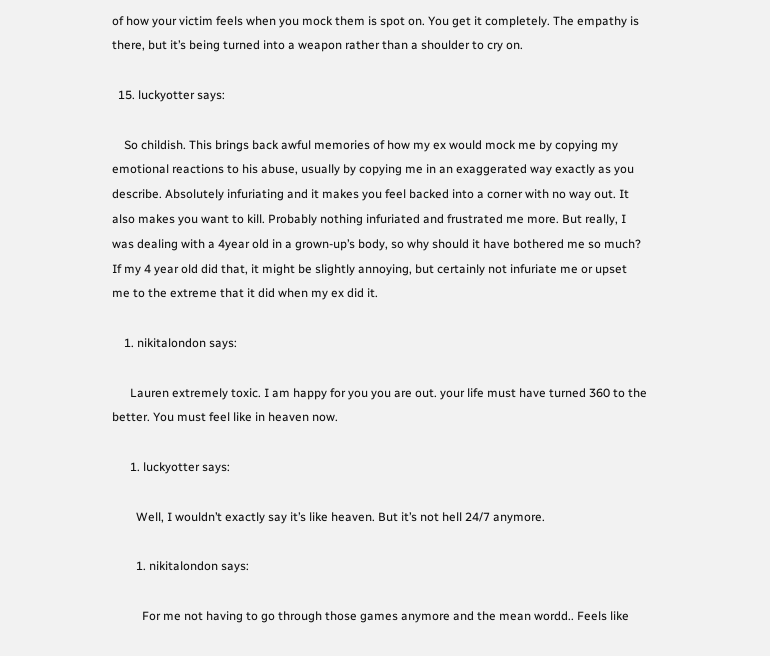of how your victim feels when you mock them is spot on. You get it completely. The empathy is there, but it’s being turned into a weapon rather than a shoulder to cry on.

  15. luckyotter says:

    So childish. This brings back awful memories of how my ex would mock me by copying my emotional reactions to his abuse, usually by copying me in an exaggerated way exactly as you describe. Absolutely infuriating and it makes you feel backed into a corner with no way out. It also makes you want to kill. Probably nothing infuriated and frustrated me more. But really, I was dealing with a 4year old in a grown-up’s body, so why should it have bothered me so much? If my 4 year old did that, it might be slightly annoying, but certainly not infuriate me or upset me to the extreme that it did when my ex did it.

    1. nikitalondon says:

      Lauren extremely toxic. I am happy for you you are out. your life must have turned 360 to the better. You must feel like in heaven now.

      1. luckyotter says:

        Well, I wouldn’t exactly say it’s like heaven. But it’s not hell 24/7 anymore.

        1. nikitalondon says:

          For me not having to go through those games anymore and the mean wordd.. Feels like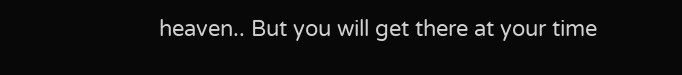heaven.. But you will get there at your time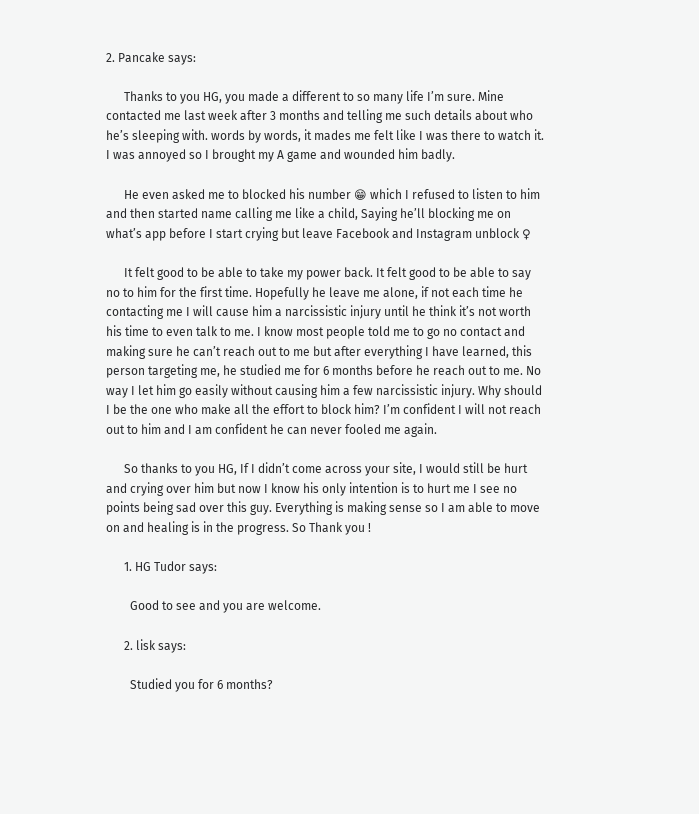2. Pancake says:

      Thanks to you HG, you made a different to so many life I’m sure. Mine contacted me last week after 3 months and telling me such details about who he’s sleeping with. words by words, it mades me felt like I was there to watch it. I was annoyed so I brought my A game and wounded him badly.

      He even asked me to blocked his number 😁 which I refused to listen to him and then started name calling me like a child, Saying he’ll blocking me on what’s app before I start crying but leave Facebook and Instagram unblock ♀

      It felt good to be able to take my power back. It felt good to be able to say no to him for the first time. Hopefully he leave me alone, if not each time he contacting me I will cause him a narcissistic injury until he think it’s not worth his time to even talk to me. I know most people told me to go no contact and making sure he can’t reach out to me but after everything I have learned, this person targeting me, he studied me for 6 months before he reach out to me. No way I let him go easily without causing him a few narcissistic injury. Why should I be the one who make all the effort to block him? I’m confident I will not reach out to him and I am confident he can never fooled me again.

      So thanks to you HG, If I didn’t come across your site, I would still be hurt and crying over him but now I know his only intention is to hurt me I see no points being sad over this guy. Everything is making sense so I am able to move on and healing is in the progress. So Thank you !

      1. HG Tudor says:

        Good to see and you are welcome.

      2. lisk says:

        Studied you for 6 months?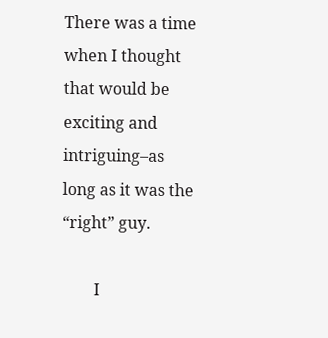There was a time when I thought that would be exciting and intriguing–as long as it was the “right” guy.

        I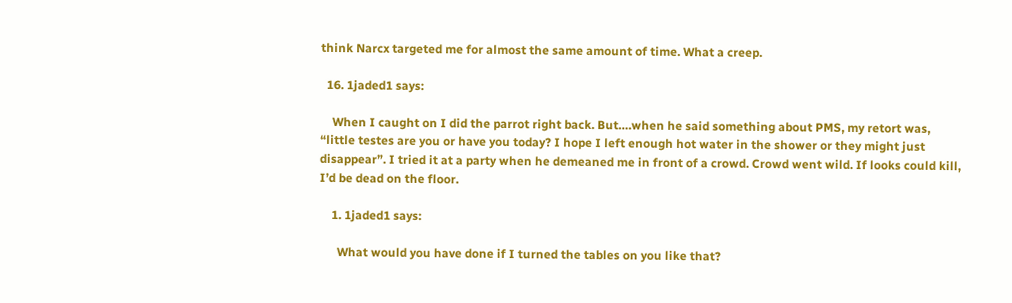think Narcx targeted me for almost the same amount of time. What a creep.

  16. 1jaded1 says:

    When I caught on I did the parrot right back. But….when he said something about PMS, my retort was, “little testes are you or have you today? I hope I left enough hot water in the shower or they might just disappear”. I tried it at a party when he demeaned me in front of a crowd. Crowd went wild. If looks could kill, I’d be dead on the floor.

    1. 1jaded1 says:

      What would you have done if I turned the tables on you like that?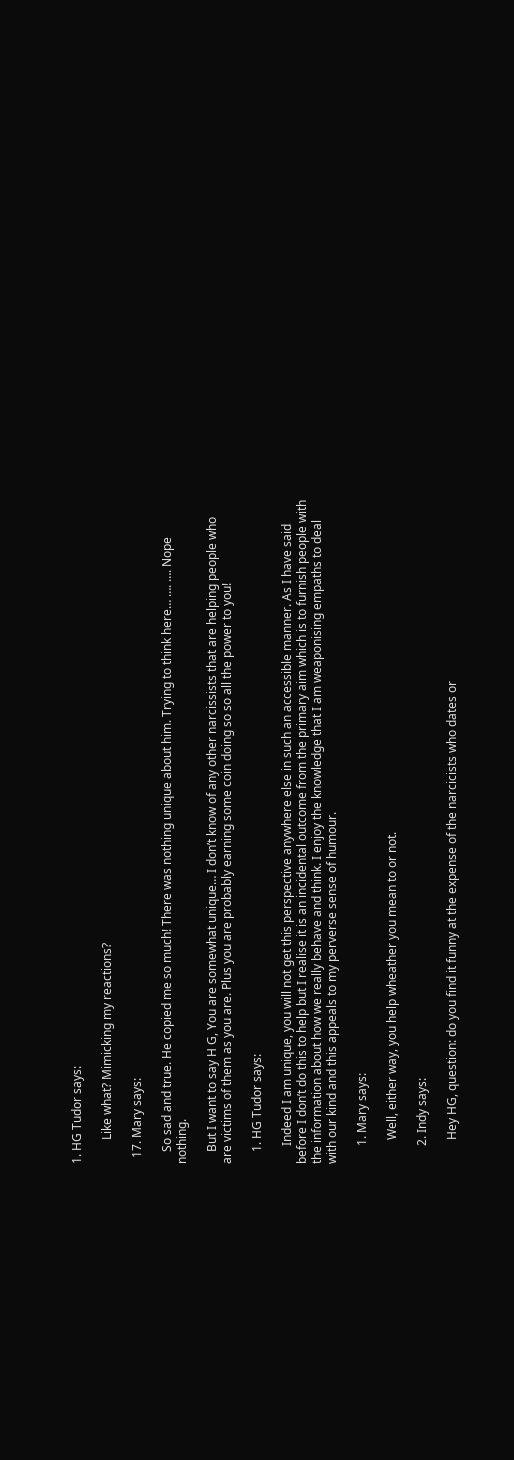1. HG Tudor says:

        Like what? Mimicking my reactions?

  17. Mary says:

    So sad and true. He copied me so much! There was nothing unique about him. Trying to think here… …. …. Nope nothing.

    But I want to say H G, You are somewhat unique… I don’t know of any other narcissists that are helping people who are victims of them as you are. Plus you are probably earning some coin doing so so all the power to you!

    1. HG Tudor says:

      Indeed I am unique, you will not get this perspective anywhere else in such an accessible manner. As I have said before I don’t do this to help but I realise it is an incidental outcome from the primary aim which is to furnish people with the information about how we really behave and think. I enjoy the knowledge that I am weaponising empaths to deal with our kind and this appeals to my perverse sense of humour.

      1. Mary says:

        Well, either way, you help wheather you mean to or not.

      2. Indy says:

        Hey HG, question: do you find it funny at the expense of the narcicists who dates or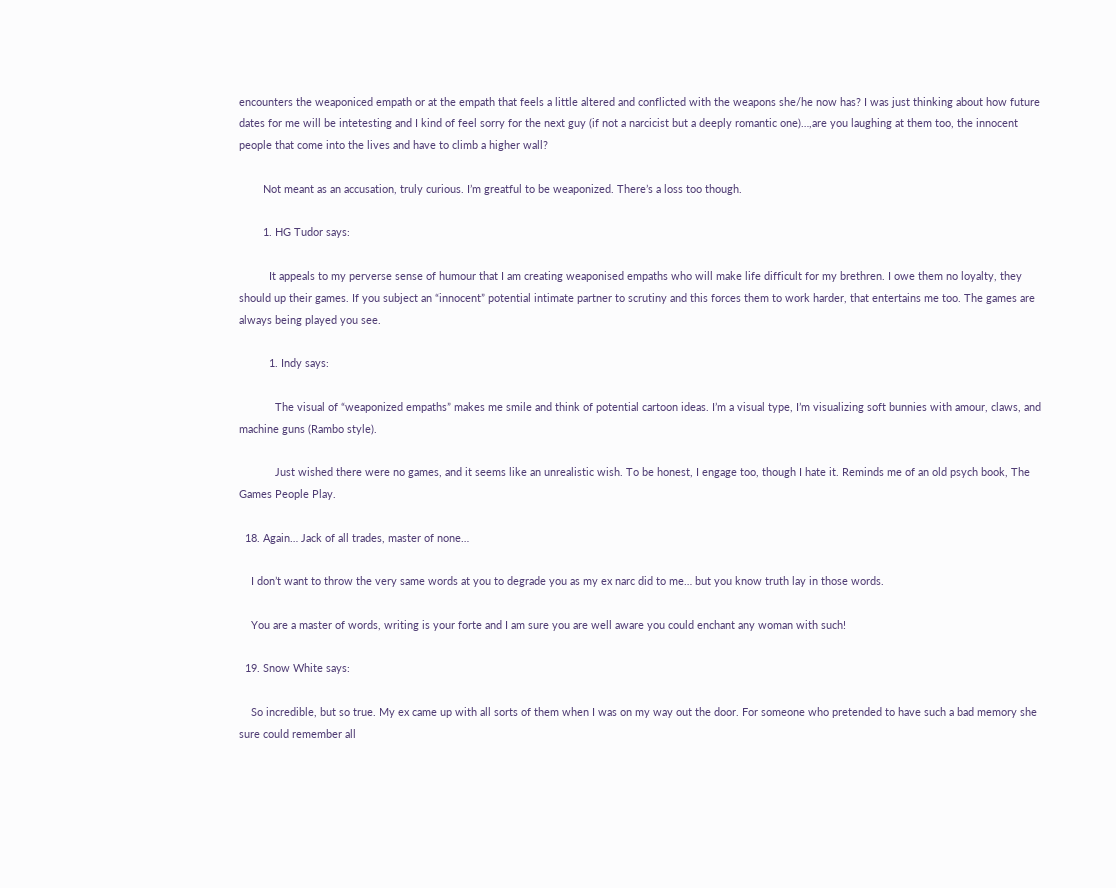encounters the weaponiced empath or at the empath that feels a little altered and conflicted with the weapons she/he now has? I was just thinking about how future dates for me will be intetesting and I kind of feel sorry for the next guy (if not a narcicist but a deeply romantic one)…,are you laughing at them too, the innocent people that come into the lives and have to climb a higher wall?

        Not meant as an accusation, truly curious. I’m greatful to be weaponized. There’s a loss too though.

        1. HG Tudor says:

          It appeals to my perverse sense of humour that I am creating weaponised empaths who will make life difficult for my brethren. I owe them no loyalty, they should up their games. If you subject an “innocent” potential intimate partner to scrutiny and this forces them to work harder, that entertains me too. The games are always being played you see.

          1. Indy says:

            The visual of “weaponized empaths” makes me smile and think of potential cartoon ideas. I’m a visual type, I’m visualizing soft bunnies with amour, claws, and machine guns (Rambo style).

            Just wished there were no games, and it seems like an unrealistic wish. To be honest, I engage too, though I hate it. Reminds me of an old psych book, The Games People Play.

  18. Again… Jack of all trades, master of none…

    I don’t want to throw the very same words at you to degrade you as my ex narc did to me… but you know truth lay in those words.

    You are a master of words, writing is your forte and I am sure you are well aware you could enchant any woman with such!

  19. Snow White says:

    So incredible, but so true. My ex came up with all sorts of them when I was on my way out the door. For someone who pretended to have such a bad memory she sure could remember all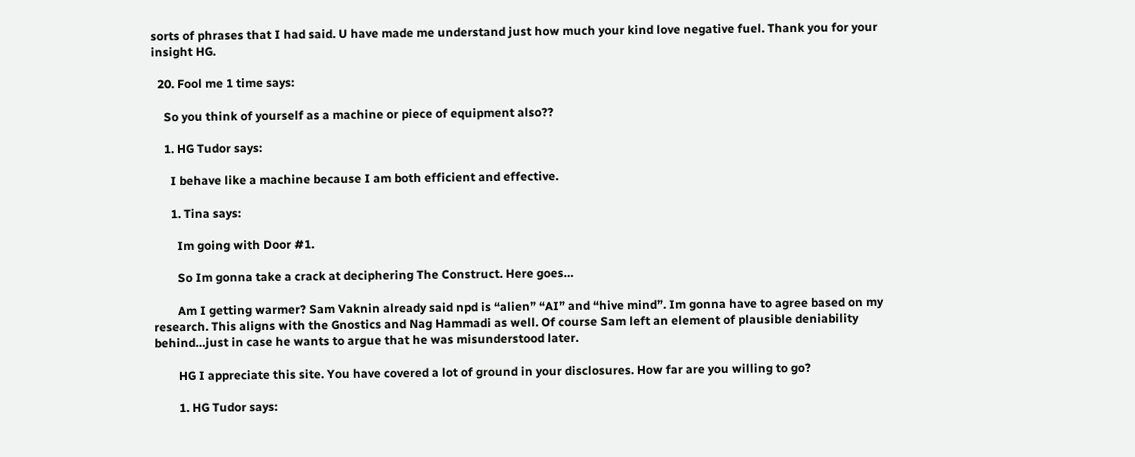sorts of phrases that I had said. U have made me understand just how much your kind love negative fuel. Thank you for your insight HG.

  20. Fool me 1 time says:

    So you think of yourself as a machine or piece of equipment also??

    1. HG Tudor says:

      I behave like a machine because I am both efficient and effective.

      1. Tina says:

        Im going with Door #1.

        So Im gonna take a crack at deciphering The Construct. Here goes…

        Am I getting warmer? Sam Vaknin already said npd is “alien” “AI” and “hive mind”. Im gonna have to agree based on my research. This aligns with the Gnostics and Nag Hammadi as well. Of course Sam left an element of plausible deniability behind…just in case he wants to argue that he was misunderstood later.

        HG I appreciate this site. You have covered a lot of ground in your disclosures. How far are you willing to go?

        1. HG Tudor says: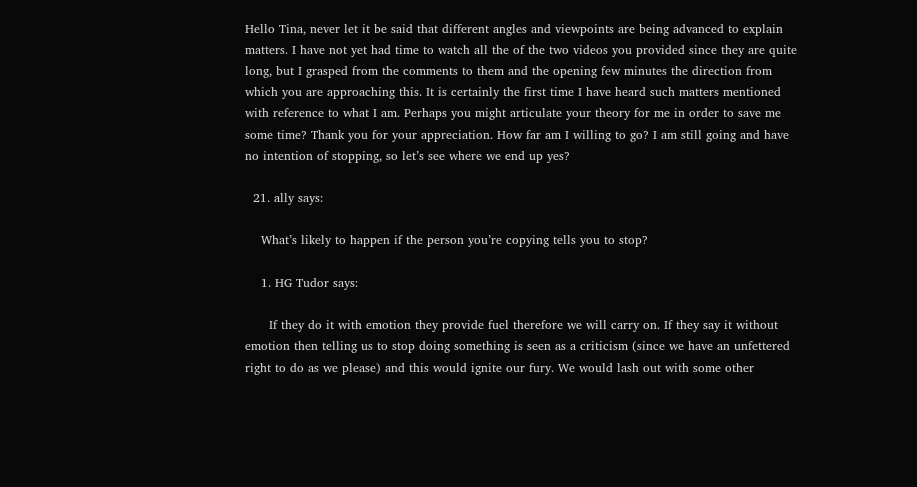Hello Tina, never let it be said that different angles and viewpoints are being advanced to explain matters. I have not yet had time to watch all the of the two videos you provided since they are quite long, but I grasped from the comments to them and the opening few minutes the direction from which you are approaching this. It is certainly the first time I have heard such matters mentioned with reference to what I am. Perhaps you might articulate your theory for me in order to save me some time? Thank you for your appreciation. How far am I willing to go? I am still going and have no intention of stopping, so let’s see where we end up yes?

  21. ally says:

    What’s likely to happen if the person you’re copying tells you to stop?

    1. HG Tudor says:

      If they do it with emotion they provide fuel therefore we will carry on. If they say it without emotion then telling us to stop doing something is seen as a criticism (since we have an unfettered right to do as we please) and this would ignite our fury. We would lash out with some other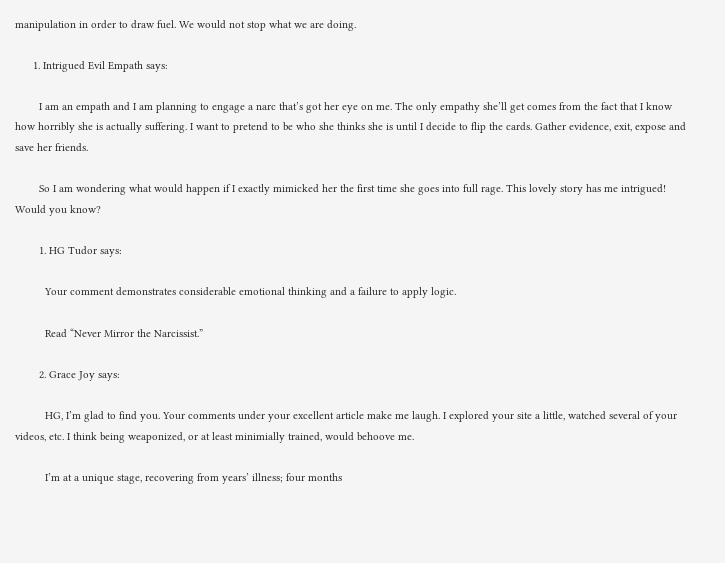manipulation in order to draw fuel. We would not stop what we are doing.

      1. Intrigued Evil Empath says:

        I am an empath and I am planning to engage a narc that’s got her eye on me. The only empathy she’ll get comes from the fact that I know how horribly she is actually suffering. I want to pretend to be who she thinks she is until I decide to flip the cards. Gather evidence, exit, expose and save her friends.

        So I am wondering what would happen if I exactly mimicked her the first time she goes into full rage. This lovely story has me intrigued! Would you know?

        1. HG Tudor says:

          Your comment demonstrates considerable emotional thinking and a failure to apply logic.

          Read “Never Mirror the Narcissist.”

        2. Grace Joy says:

          HG, I’m glad to find you. Your comments under your excellent article make me laugh. I explored your site a little, watched several of your videos, etc. I think being weaponized, or at least minimially trained, would behoove me.

          I’m at a unique stage, recovering from years’ illness; four months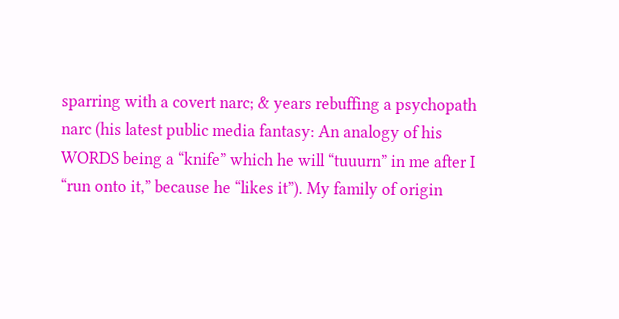sparring with a covert narc; & years rebuffing a psychopath narc (his latest public media fantasy: An analogy of his WORDS being a “knife” which he will “tuuurn” in me after I “run onto it,” because he “likes it”). My family of origin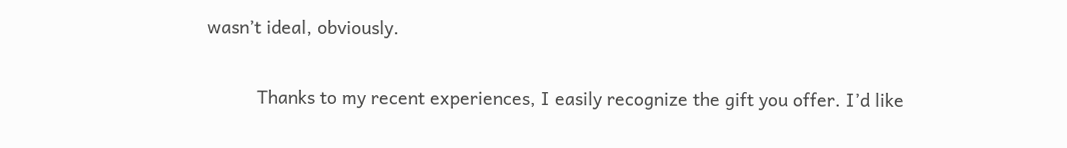wasn’t ideal, obviously.

          Thanks to my recent experiences, I easily recognize the gift you offer. I’d like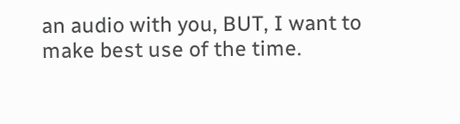an audio with you, BUT, I want to make best use of the time.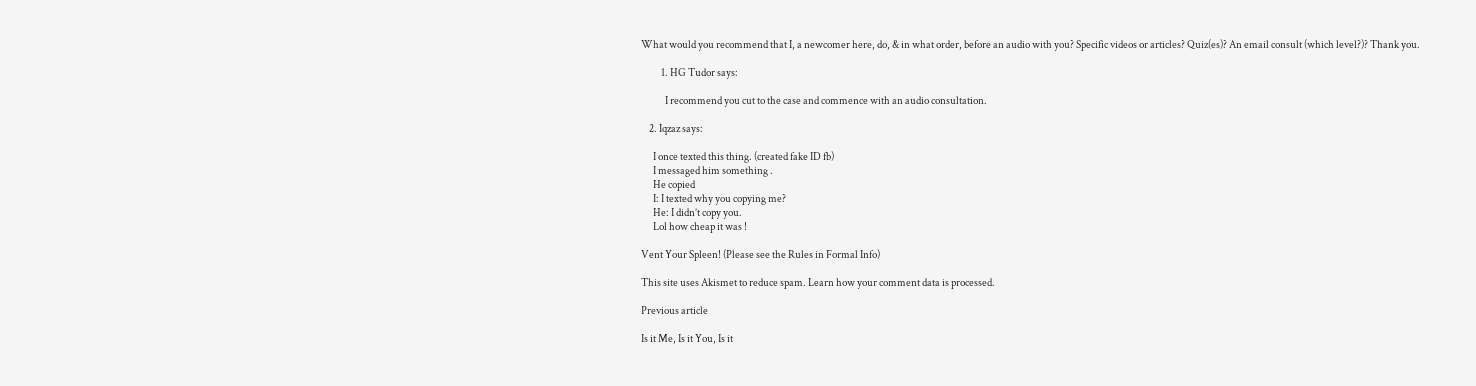What would you recommend that I, a newcomer here, do, & in what order, before an audio with you? Specific videos or articles? Quiz(es)? An email consult (which level?)? Thank you.

          1. HG Tudor says:

            I recommend you cut to the case and commence with an audio consultation.

    2. Iqzaz says:

      I once texted this thing. (created fake ID fb)
      I messaged him something .
      He copied
      I: I texted why you copying me?
      He: I didn’t copy you.
      Lol how cheap it was !

Vent Your Spleen! (Please see the Rules in Formal Info)

This site uses Akismet to reduce spam. Learn how your comment data is processed.

Previous article

Is it Me, Is it You, Is it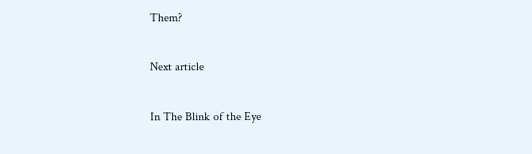Them?

Next article

In The Blink of the Eye